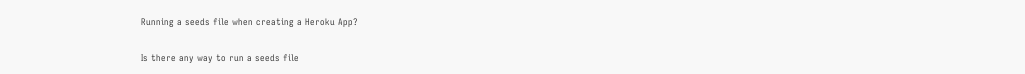Running a seeds file when creating a Heroku App?

Is there any way to run a seeds file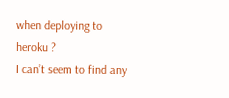when deploying to heroku ?
I can’t seem to find any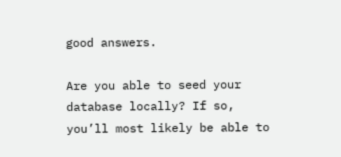good answers.

Are you able to seed your database locally? If so, you’ll most likely be able to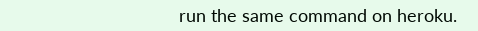run the same command on heroku.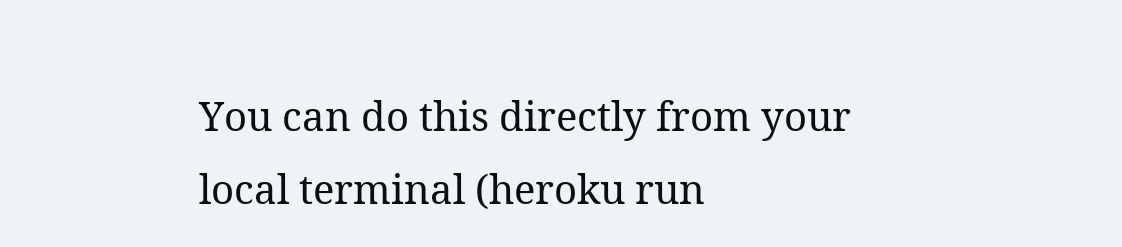You can do this directly from your local terminal (heroku run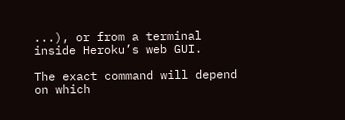...), or from a terminal inside Heroku’s web GUI.

The exact command will depend on which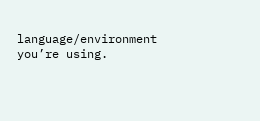language/environment you’re using.